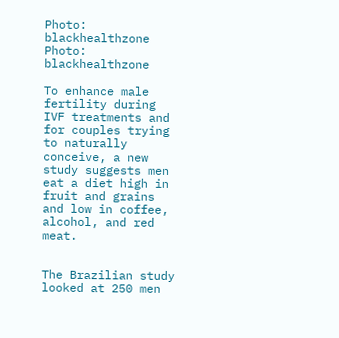Photo: blackhealthzone
Photo: blackhealthzone

To enhance male fertility during IVF treatments and for couples trying to naturally conceive, a new study suggests men eat a diet high in fruit and grains and low in coffee, alcohol, and red meat.


The Brazilian study looked at 250 men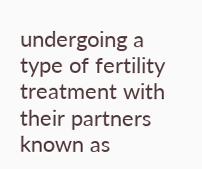undergoing a type of fertility treatment with their partners known as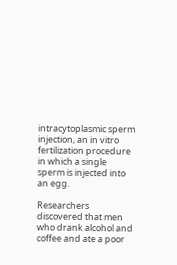intracytoplasmic sperm injection, an in vitro fertilization procedure in which a single sperm is injected into an egg.

Researchers discovered that men who drank alcohol and coffee and ate a poor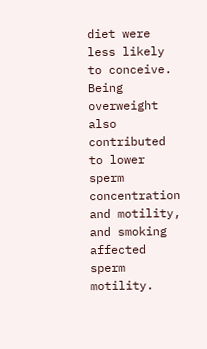diet were less likely to conceive. Being overweight also contributed to lower sperm concentration and motility, and smoking affected sperm motility.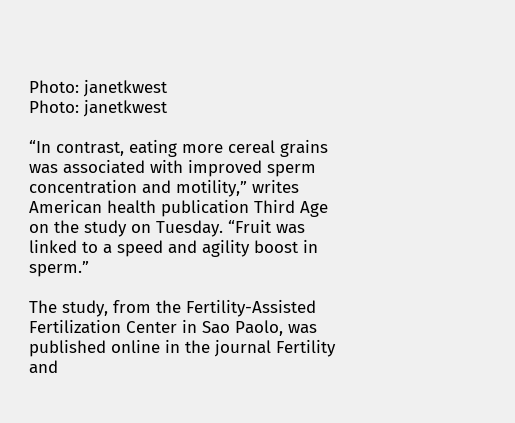Photo: janetkwest
Photo: janetkwest

“In contrast, eating more cereal grains was associated with improved sperm concentration and motility,” writes American health publication Third Age on the study on Tuesday. “Fruit was linked to a speed and agility boost in sperm.”

The study, from the Fertility-Assisted Fertilization Center in Sao Paolo, was published online in the journal Fertility and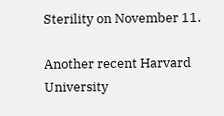Sterility on November 11.

Another recent Harvard University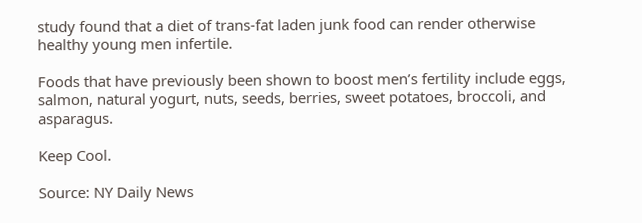study found that a diet of trans-fat laden junk food can render otherwise healthy young men infertile.

Foods that have previously been shown to boost men’s fertility include eggs, salmon, natural yogurt, nuts, seeds, berries, sweet potatoes, broccoli, and asparagus.

Keep Cool.

Source: NY Daily News